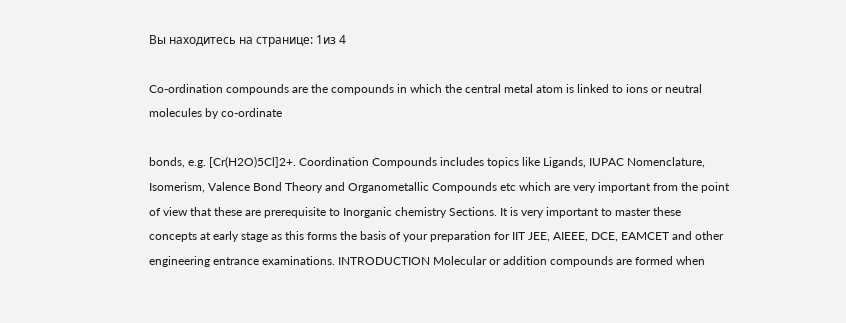Вы находитесь на странице: 1из 4

Co-ordination compounds are the compounds in which the central metal atom is linked to ions or neutral molecules by co-ordinate

bonds, e.g. [Cr(H2O)5Cl]2+. Coordination Compounds includes topics like Ligands, IUPAC Nomenclature, Isomerism, Valence Bond Theory and Organometallic Compounds etc which are very important from the point of view that these are prerequisite to Inorganic chemistry Sections. It is very important to master these concepts at early stage as this forms the basis of your preparation for IIT JEE, AIEEE, DCE, EAMCET and other engineering entrance examinations. INTRODUCTION Molecular or addition compounds are formed when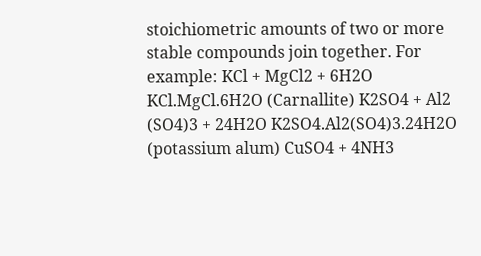stoichiometric amounts of two or more stable compounds join together. For example: KCl + MgCl2 + 6H2O KCl.MgCl.6H2O (Carnallite) K2SO4 + Al2 (SO4)3 + 24H2O K2SO4.Al2(SO4)3.24H2O (potassium alum) CuSO4 + 4NH3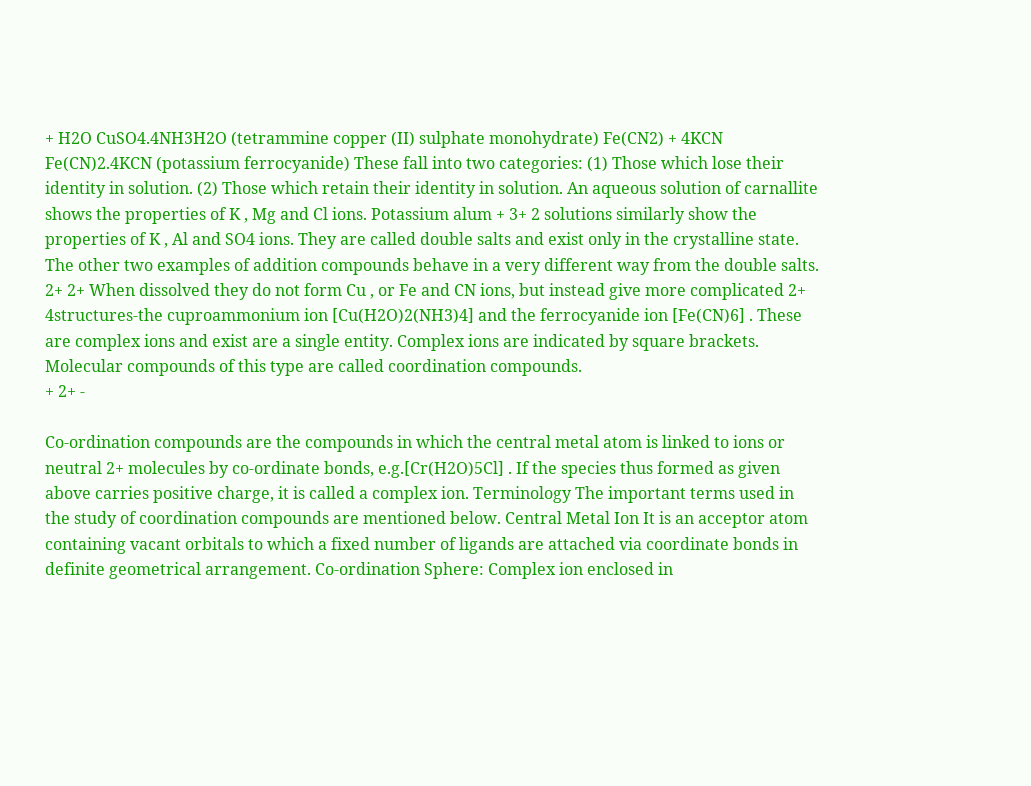+ H2O CuSO4.4NH3H2O (tetrammine copper (II) sulphate monohydrate) Fe(CN2) + 4KCN Fe(CN)2.4KCN (potassium ferrocyanide) These fall into two categories: (1) Those which lose their identity in solution. (2) Those which retain their identity in solution. An aqueous solution of carnallite shows the properties of K , Mg and Cl ions. Potassium alum + 3+ 2 solutions similarly show the properties of K , Al and SO4 ions. They are called double salts and exist only in the crystalline state. The other two examples of addition compounds behave in a very different way from the double salts. 2+ 2+ When dissolved they do not form Cu , or Fe and CN ions, but instead give more complicated 2+ 4structures-the cuproammonium ion [Cu(H2O)2(NH3)4] and the ferrocyanide ion [Fe(CN)6] . These are complex ions and exist are a single entity. Complex ions are indicated by square brackets. Molecular compounds of this type are called coordination compounds.
+ 2+ -

Co-ordination compounds are the compounds in which the central metal atom is linked to ions or neutral 2+ molecules by co-ordinate bonds, e.g.[Cr(H2O)5Cl] . If the species thus formed as given above carries positive charge, it is called a complex ion. Terminology The important terms used in the study of coordination compounds are mentioned below. Central Metal Ion It is an acceptor atom containing vacant orbitals to which a fixed number of ligands are attached via coordinate bonds in definite geometrical arrangement. Co-ordination Sphere: Complex ion enclosed in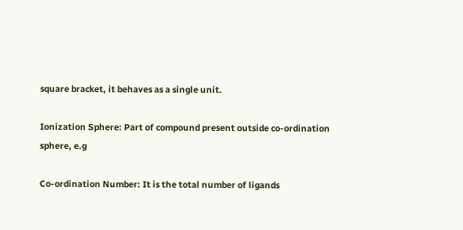square bracket, it behaves as a single unit.

Ionization Sphere: Part of compound present outside co-ordination sphere, e.g

Co-ordination Number: It is the total number of ligands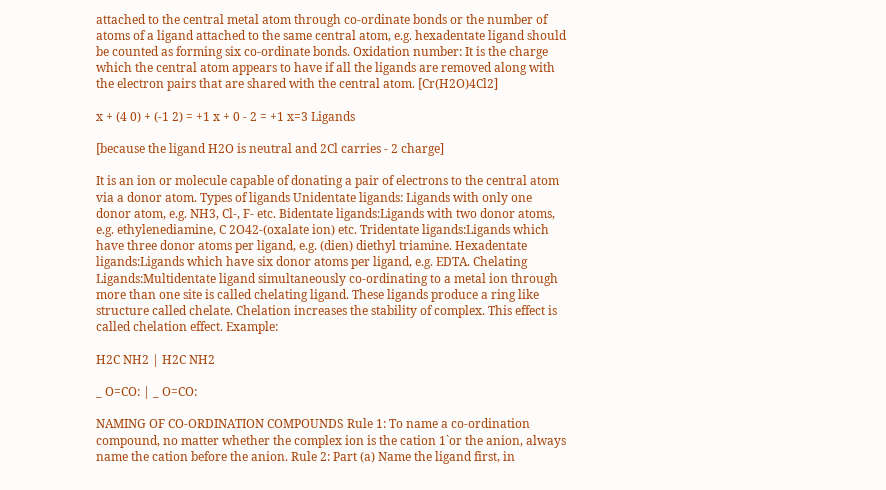attached to the central metal atom through co-ordinate bonds or the number of atoms of a ligand attached to the same central atom, e.g. hexadentate ligand should be counted as forming six co-ordinate bonds. Oxidation number: It is the charge which the central atom appears to have if all the ligands are removed along with the electron pairs that are shared with the central atom. [Cr(H2O)4Cl2]

x + (4 0) + (-1 2) = +1 x + 0 - 2 = +1 x=3 Ligands

[because the ligand H2O is neutral and 2Cl carries - 2 charge]

It is an ion or molecule capable of donating a pair of electrons to the central atom via a donor atom. Types of ligands Unidentate ligands: Ligands with only one donor atom, e.g. NH3, Cl-, F- etc. Bidentate ligands:Ligands with two donor atoms, e.g. ethylenediamine, C 2O42-(oxalate ion) etc. Tridentate ligands:Ligands which have three donor atoms per ligand, e.g. (dien) diethyl triamine. Hexadentate ligands:Ligands which have six donor atoms per ligand, e.g. EDTA. Chelating Ligands:Multidentate ligand simultaneously co-ordinating to a metal ion through more than one site is called chelating ligand. These ligands produce a ring like structure called chelate. Chelation increases the stability of complex. This effect is called chelation effect. Example:

H2C NH2 | H2C NH2

_ O=CO: | _ O=CO:

NAMING OF CO-ORDINATION COMPOUNDS Rule 1: To name a co-ordination compound, no matter whether the complex ion is the cation 1`or the anion, always name the cation before the anion. Rule 2: Part (a) Name the ligand first, in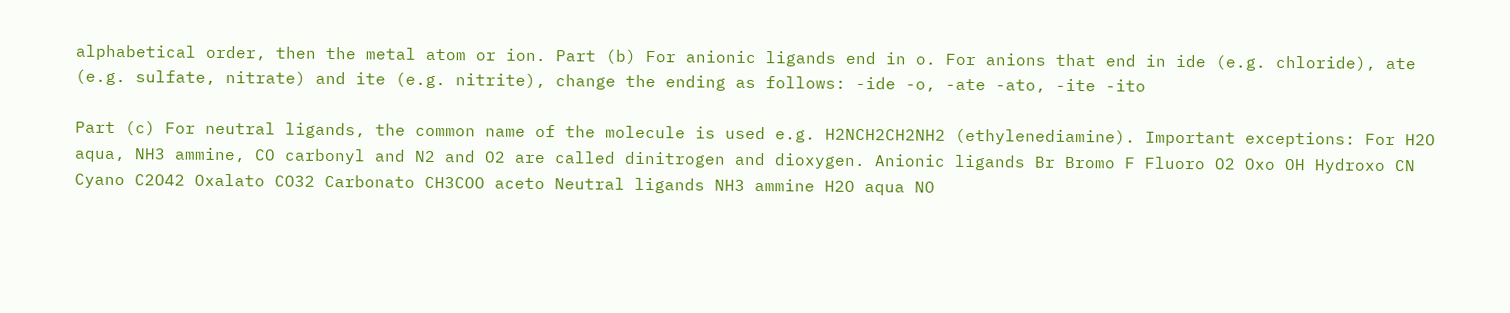alphabetical order, then the metal atom or ion. Part (b) For anionic ligands end in o. For anions that end in ide (e.g. chloride), ate (e.g. sulfate, nitrate) and ite (e.g. nitrite), change the ending as follows: -ide -o, -ate -ato, -ite -ito

Part (c) For neutral ligands, the common name of the molecule is used e.g. H2NCH2CH2NH2 (ethylenediamine). Important exceptions: For H2O aqua, NH3 ammine, CO carbonyl and N2 and O2 are called dinitrogen and dioxygen. Anionic ligands Br Bromo F Fluoro O2 Oxo OH Hydroxo CN Cyano C2O42 Oxalato CO32 Carbonato CH3COO aceto Neutral ligands NH3 ammine H2O aqua NO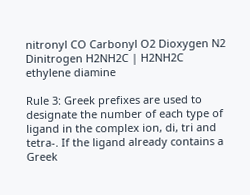nitronyl CO Carbonyl O2 Dioxygen N2 Dinitrogen H2NH2C | H2NH2C ethylene diamine

Rule 3: Greek prefixes are used to designate the number of each type of ligand in the complex ion, di, tri and tetra-. If the ligand already contains a Greek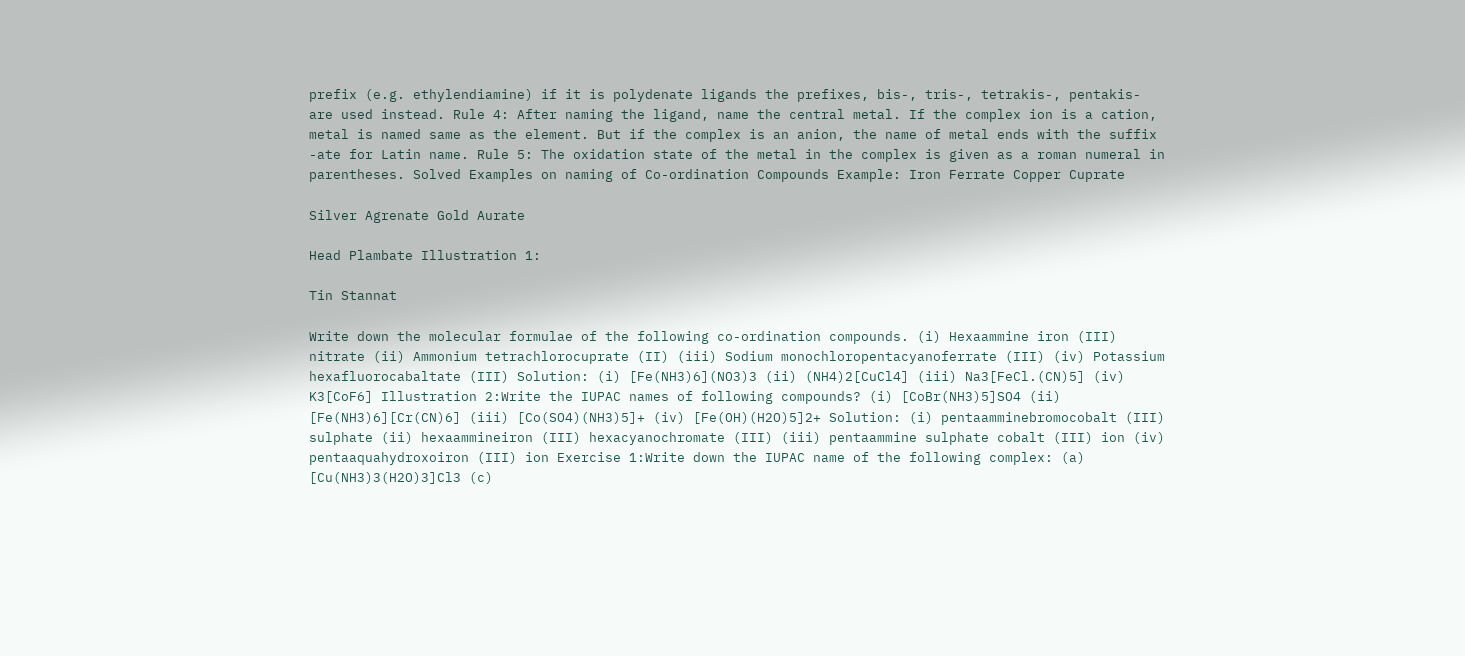prefix (e.g. ethylendiamine) if it is polydenate ligands the prefixes, bis-, tris-, tetrakis-, pentakis- are used instead. Rule 4: After naming the ligand, name the central metal. If the complex ion is a cation, metal is named same as the element. But if the complex is an anion, the name of metal ends with the suffix -ate for Latin name. Rule 5: The oxidation state of the metal in the complex is given as a roman numeral in parentheses. Solved Examples on naming of Co-ordination Compounds Example: Iron Ferrate Copper Cuprate

Silver Agrenate Gold Aurate

Head Plambate Illustration 1:

Tin Stannat

Write down the molecular formulae of the following co-ordination compounds. (i) Hexaammine iron (III) nitrate (ii) Ammonium tetrachlorocuprate (II) (iii) Sodium monochloropentacyanoferrate (III) (iv) Potassium hexafluorocabaltate (III) Solution: (i) [Fe(NH3)6](NO3)3 (ii) (NH4)2[CuCl4] (iii) Na3[FeCl.(CN)5] (iv) K3[CoF6] Illustration 2:Write the IUPAC names of following compounds? (i) [CoBr(NH3)5]SO4 (ii) [Fe(NH3)6][Cr(CN)6] (iii) [Co(SO4)(NH3)5]+ (iv) [Fe(OH)(H2O)5]2+ Solution: (i) pentaamminebromocobalt (III) sulphate (ii) hexaammineiron (III) hexacyanochromate (III) (iii) pentaammine sulphate cobalt (III) ion (iv) pentaaquahydroxoiron (III) ion Exercise 1:Write down the IUPAC name of the following complex: (a) [Cu(NH3)3(H2O)3]Cl3 (c)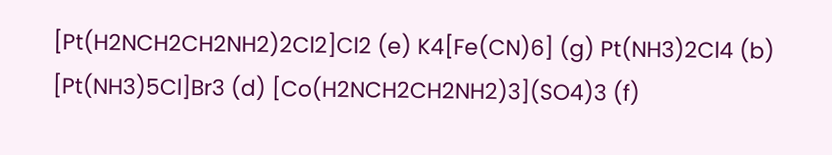[Pt(H2NCH2CH2NH2)2Cl2]Cl2 (e) K4[Fe(CN)6] (g) Pt(NH3)2Cl4 (b) [Pt(NH3)5Cl]Br3 (d) [Co(H2NCH2CH2NH2)3](SO4)3 (f)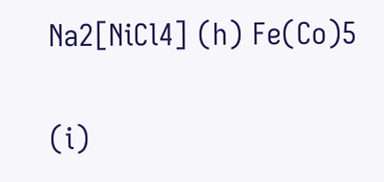Na2[NiCl4] (h) Fe(Co)5

(i)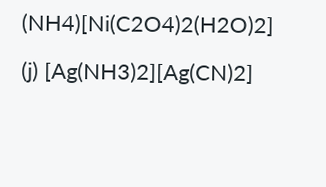(NH4)[Ni(C2O4)2(H2O)2]

(j) [Ag(NH3)2][Ag(CN)2]